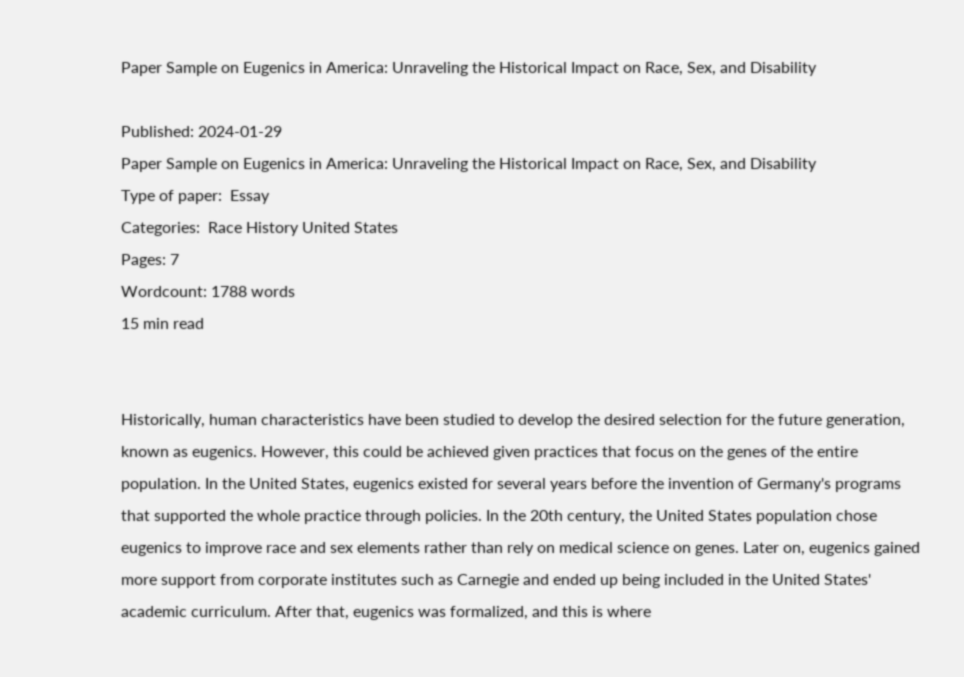Paper Sample on Eugenics in America: Unraveling the Historical Impact on Race, Sex, and Disability

Published: 2024-01-29
Paper Sample on Eugenics in America: Unraveling the Historical Impact on Race, Sex, and Disability
Type of paper:  Essay
Categories:  Race History United States
Pages: 7
Wordcount: 1788 words
15 min read


Historically, human characteristics have been studied to develop the desired selection for the future generation, known as eugenics. However, this could be achieved given practices that focus on the genes of the entire population. In the United States, eugenics existed for several years before the invention of Germany's programs that supported the whole practice through policies. In the 20th century, the United States population chose eugenics to improve race and sex elements rather than rely on medical science on genes. Later on, eugenics gained more support from corporate institutes such as Carnegie and ended up being included in the United States' academic curriculum. After that, eugenics was formalized, and this is where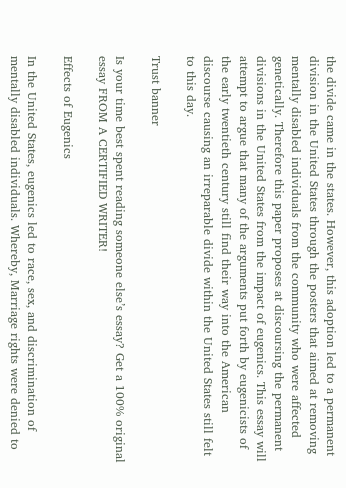the divide came in the states. However, this adoption led to a permanent division in the United States through the posters that aimed at removing mentally disabled individuals from the community who were affected genetically. Therefore this paper proposes at discoursing the permanent divisions in the United States from the impact of eugenics. This essay will attempt to argue that many of the arguments put forth by eugenicists of the early twentieth century still find their way into the American discourse causing an irreparable divide within the United States still felt to this day.

Trust banner

Is your time best spent reading someone else’s essay? Get a 100% original essay FROM A CERTIFIED WRITER!

Effects of Eugenics

In the United States, eugenics led to race, sex, and discrimination of mentally disabled individuals. Whereby, Marriage rights were denied to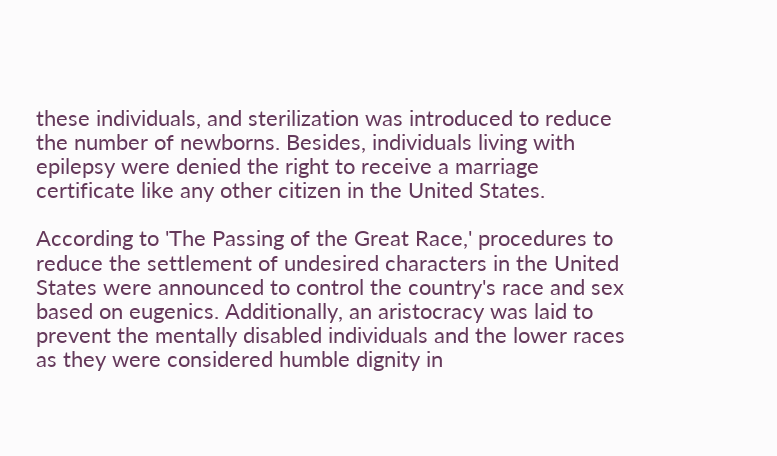these individuals, and sterilization was introduced to reduce the number of newborns. Besides, individuals living with epilepsy were denied the right to receive a marriage certificate like any other citizen in the United States.

According to 'The Passing of the Great Race,' procedures to reduce the settlement of undesired characters in the United States were announced to control the country's race and sex based on eugenics. Additionally, an aristocracy was laid to prevent the mentally disabled individuals and the lower races as they were considered humble dignity in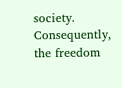society. Consequently, the freedom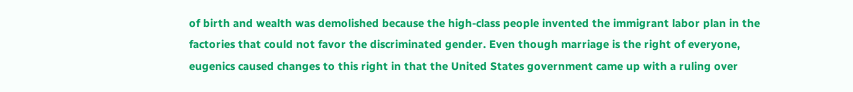of birth and wealth was demolished because the high-class people invented the immigrant labor plan in the factories that could not favor the discriminated gender. Even though marriage is the right of everyone, eugenics caused changes to this right in that the United States government came up with a ruling over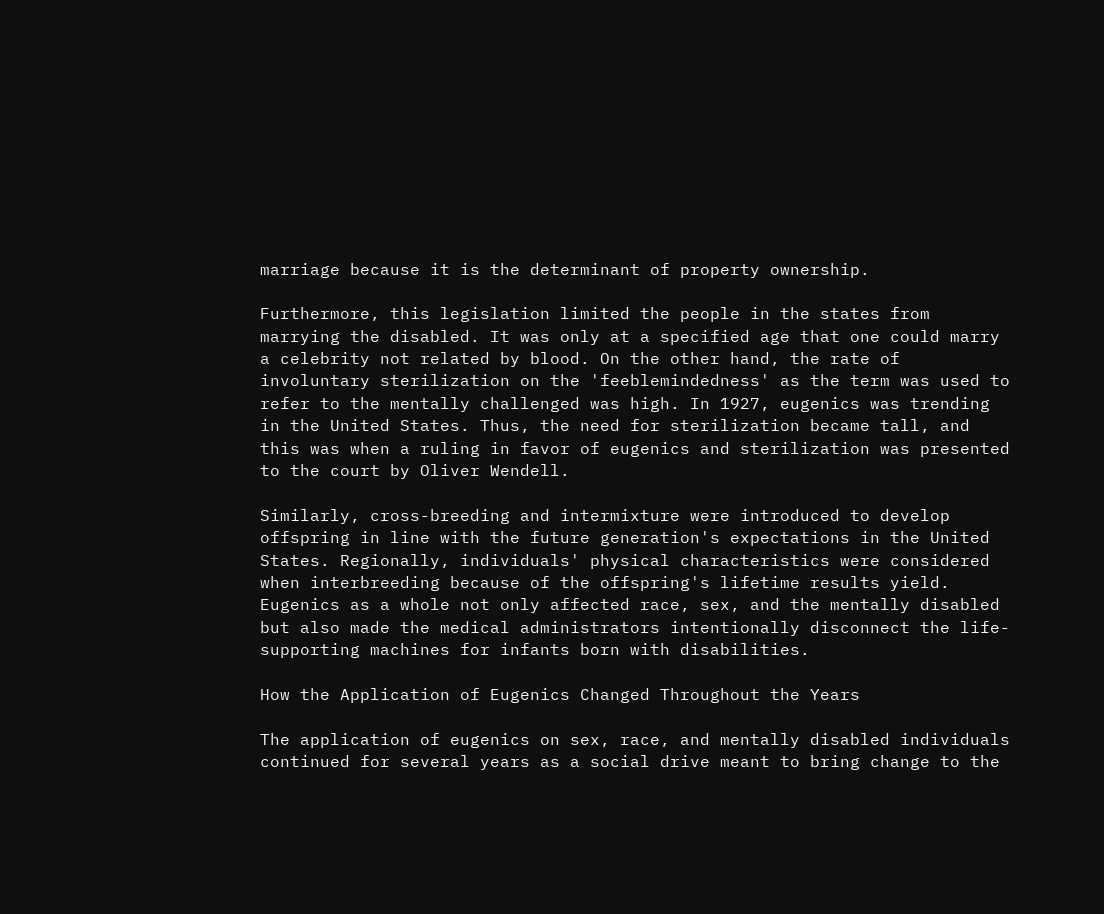marriage because it is the determinant of property ownership.

Furthermore, this legislation limited the people in the states from marrying the disabled. It was only at a specified age that one could marry a celebrity not related by blood. On the other hand, the rate of involuntary sterilization on the 'feeblemindedness' as the term was used to refer to the mentally challenged was high. In 1927, eugenics was trending in the United States. Thus, the need for sterilization became tall, and this was when a ruling in favor of eugenics and sterilization was presented to the court by Oliver Wendell.

Similarly, cross-breeding and intermixture were introduced to develop offspring in line with the future generation's expectations in the United States. Regionally, individuals' physical characteristics were considered when interbreeding because of the offspring's lifetime results yield. Eugenics as a whole not only affected race, sex, and the mentally disabled but also made the medical administrators intentionally disconnect the life-supporting machines for infants born with disabilities.

How the Application of Eugenics Changed Throughout the Years

The application of eugenics on sex, race, and mentally disabled individuals continued for several years as a social drive meant to bring change to the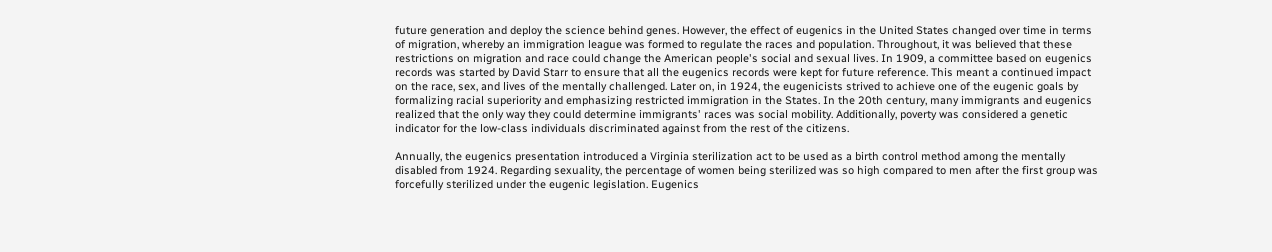future generation and deploy the science behind genes. However, the effect of eugenics in the United States changed over time in terms of migration, whereby an immigration league was formed to regulate the races and population. Throughout, it was believed that these restrictions on migration and race could change the American people's social and sexual lives. In 1909, a committee based on eugenics records was started by David Starr to ensure that all the eugenics records were kept for future reference. This meant a continued impact on the race, sex, and lives of the mentally challenged. Later on, in 1924, the eugenicists strived to achieve one of the eugenic goals by formalizing racial superiority and emphasizing restricted immigration in the States. In the 20th century, many immigrants and eugenics realized that the only way they could determine immigrants' races was social mobility. Additionally, poverty was considered a genetic indicator for the low-class individuals discriminated against from the rest of the citizens.

Annually, the eugenics presentation introduced a Virginia sterilization act to be used as a birth control method among the mentally disabled from 1924. Regarding sexuality, the percentage of women being sterilized was so high compared to men after the first group was forcefully sterilized under the eugenic legislation. Eugenics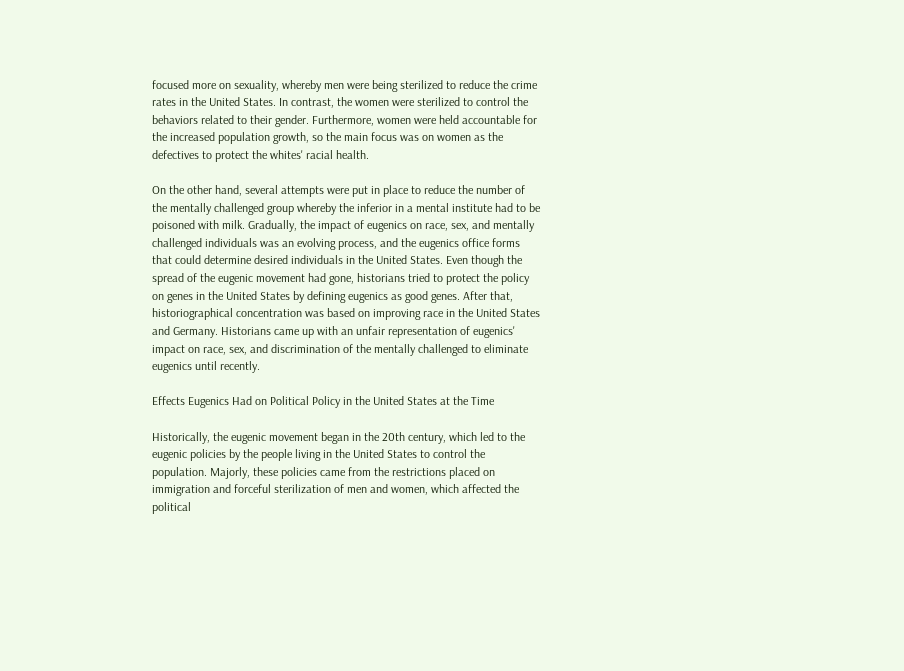focused more on sexuality, whereby men were being sterilized to reduce the crime rates in the United States. In contrast, the women were sterilized to control the behaviors related to their gender. Furthermore, women were held accountable for the increased population growth, so the main focus was on women as the defectives to protect the whites' racial health.

On the other hand, several attempts were put in place to reduce the number of the mentally challenged group whereby the inferior in a mental institute had to be poisoned with milk. Gradually, the impact of eugenics on race, sex, and mentally challenged individuals was an evolving process, and the eugenics office forms that could determine desired individuals in the United States. Even though the spread of the eugenic movement had gone, historians tried to protect the policy on genes in the United States by defining eugenics as good genes. After that, historiographical concentration was based on improving race in the United States and Germany. Historians came up with an unfair representation of eugenics' impact on race, sex, and discrimination of the mentally challenged to eliminate eugenics until recently.

Effects Eugenics Had on Political Policy in the United States at the Time

Historically, the eugenic movement began in the 20th century, which led to the eugenic policies by the people living in the United States to control the population. Majorly, these policies came from the restrictions placed on immigration and forceful sterilization of men and women, which affected the political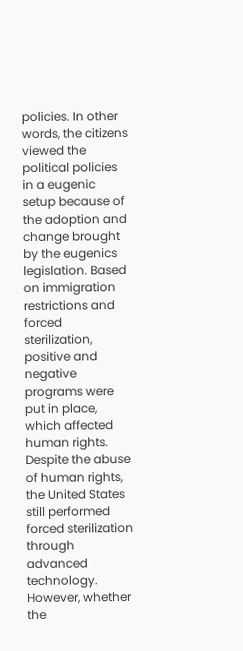policies. In other words, the citizens viewed the political policies in a eugenic setup because of the adoption and change brought by the eugenics legislation. Based on immigration restrictions and forced sterilization, positive and negative programs were put in place, which affected human rights. Despite the abuse of human rights, the United States still performed forced sterilization through advanced technology. However, whether the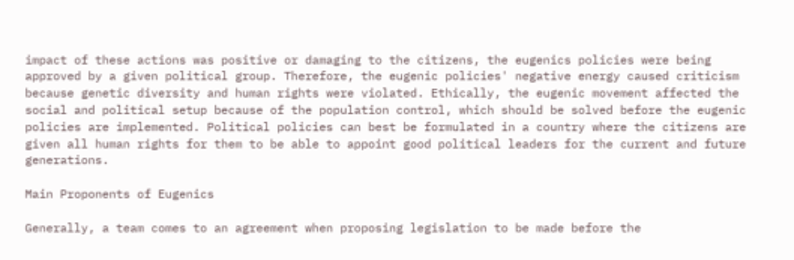impact of these actions was positive or damaging to the citizens, the eugenics policies were being approved by a given political group. Therefore, the eugenic policies' negative energy caused criticism because genetic diversity and human rights were violated. Ethically, the eugenic movement affected the social and political setup because of the population control, which should be solved before the eugenic policies are implemented. Political policies can best be formulated in a country where the citizens are given all human rights for them to be able to appoint good political leaders for the current and future generations.

Main Proponents of Eugenics

Generally, a team comes to an agreement when proposing legislation to be made before the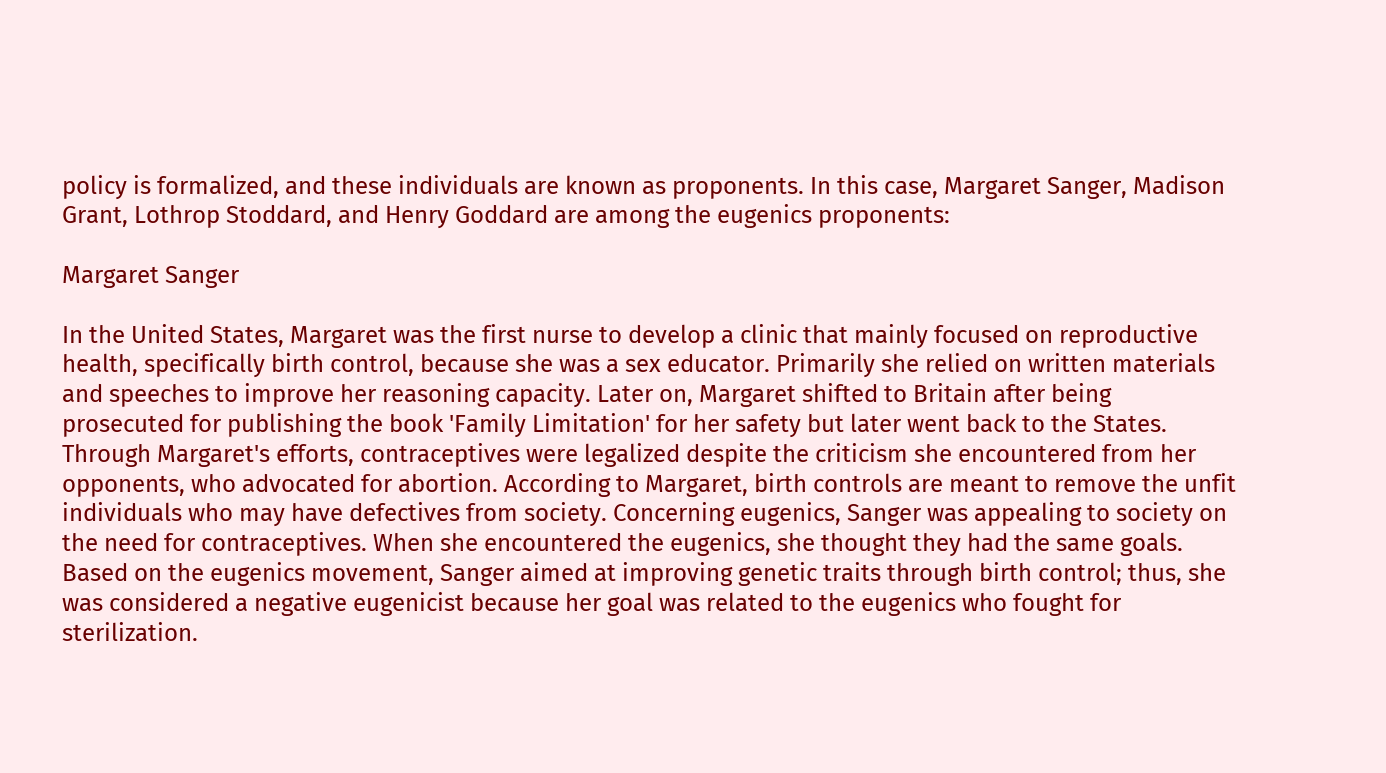policy is formalized, and these individuals are known as proponents. In this case, Margaret Sanger, Madison Grant, Lothrop Stoddard, and Henry Goddard are among the eugenics proponents:

Margaret Sanger

In the United States, Margaret was the first nurse to develop a clinic that mainly focused on reproductive health, specifically birth control, because she was a sex educator. Primarily she relied on written materials and speeches to improve her reasoning capacity. Later on, Margaret shifted to Britain after being prosecuted for publishing the book 'Family Limitation' for her safety but later went back to the States. Through Margaret's efforts, contraceptives were legalized despite the criticism she encountered from her opponents, who advocated for abortion. According to Margaret, birth controls are meant to remove the unfit individuals who may have defectives from society. Concerning eugenics, Sanger was appealing to society on the need for contraceptives. When she encountered the eugenics, she thought they had the same goals. Based on the eugenics movement, Sanger aimed at improving genetic traits through birth control; thus, she was considered a negative eugenicist because her goal was related to the eugenics who fought for sterilization.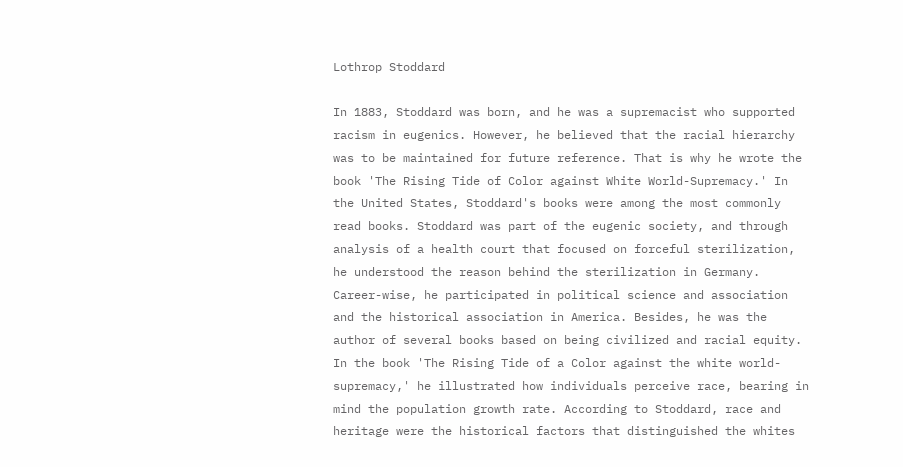Lothrop Stoddard

In 1883, Stoddard was born, and he was a supremacist who supported racism in eugenics. However, he believed that the racial hierarchy was to be maintained for future reference. That is why he wrote the book 'The Rising Tide of Color against White World-Supremacy.' In the United States, Stoddard's books were among the most commonly read books. Stoddard was part of the eugenic society, and through analysis of a health court that focused on forceful sterilization, he understood the reason behind the sterilization in Germany. Career-wise, he participated in political science and association and the historical association in America. Besides, he was the author of several books based on being civilized and racial equity. In the book 'The Rising Tide of a Color against the white world- supremacy,' he illustrated how individuals perceive race, bearing in mind the population growth rate. According to Stoddard, race and heritage were the historical factors that distinguished the whites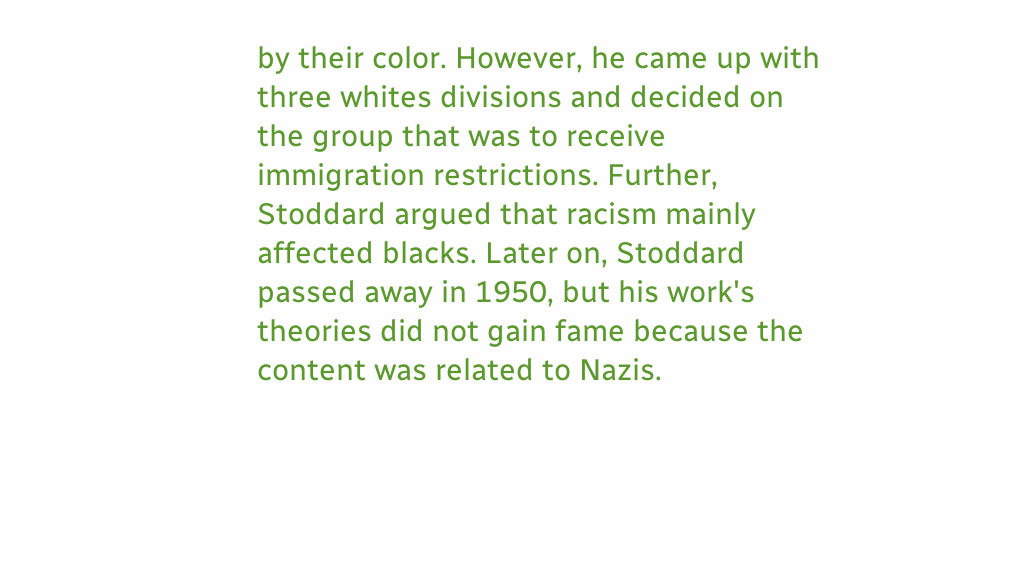by their color. However, he came up with three whites divisions and decided on the group that was to receive immigration restrictions. Further, Stoddard argued that racism mainly affected blacks. Later on, Stoddard passed away in 1950, but his work's theories did not gain fame because the content was related to Nazis.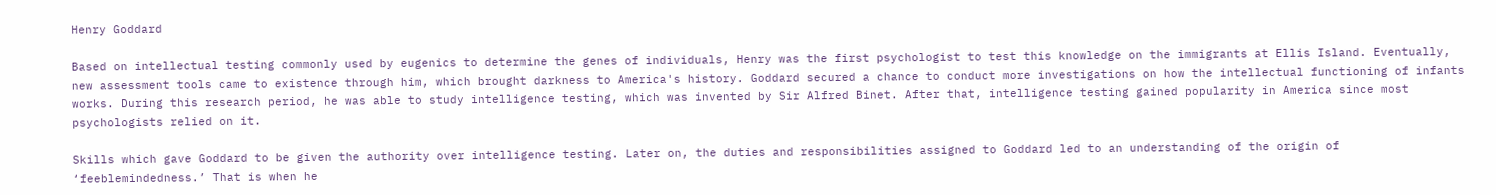Henry Goddard

Based on intellectual testing commonly used by eugenics to determine the genes of individuals, Henry was the first psychologist to test this knowledge on the immigrants at Ellis Island. Eventually, new assessment tools came to existence through him, which brought darkness to America's history. Goddard secured a chance to conduct more investigations on how the intellectual functioning of infants works. During this research period, he was able to study intelligence testing, which was invented by Sir Alfred Binet. After that, intelligence testing gained popularity in America since most psychologists relied on it.

Skills which gave Goddard to be given the authority over intelligence testing. Later on, the duties and responsibilities assigned to Goddard led to an understanding of the origin of ‘feeblemindedness.’ That is when he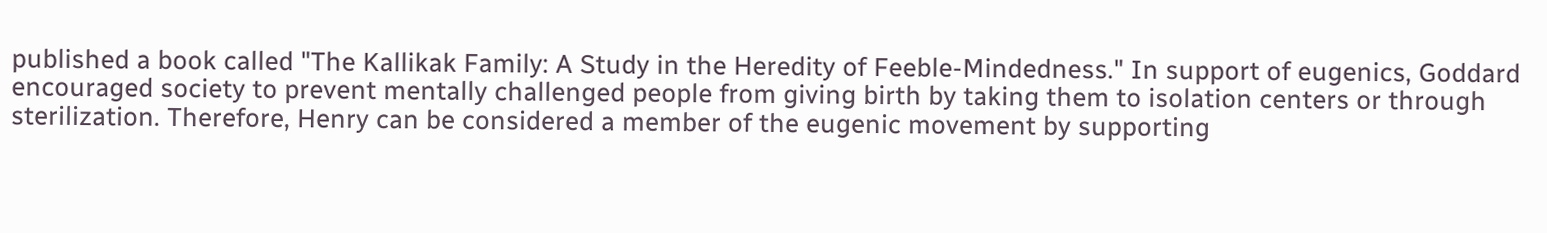published a book called "The Kallikak Family: A Study in the Heredity of Feeble-Mindedness." In support of eugenics, Goddard encouraged society to prevent mentally challenged people from giving birth by taking them to isolation centers or through sterilization. Therefore, Henry can be considered a member of the eugenic movement by supporting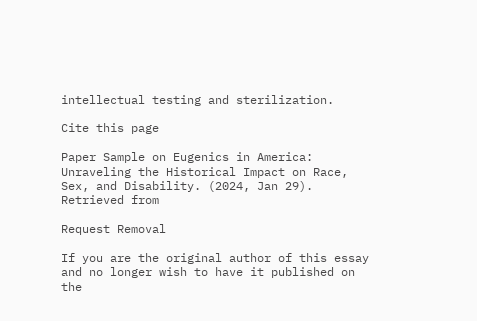intellectual testing and sterilization.

Cite this page

Paper Sample on Eugenics in America: Unraveling the Historical Impact on Race, Sex, and Disability. (2024, Jan 29). Retrieved from

Request Removal

If you are the original author of this essay and no longer wish to have it published on the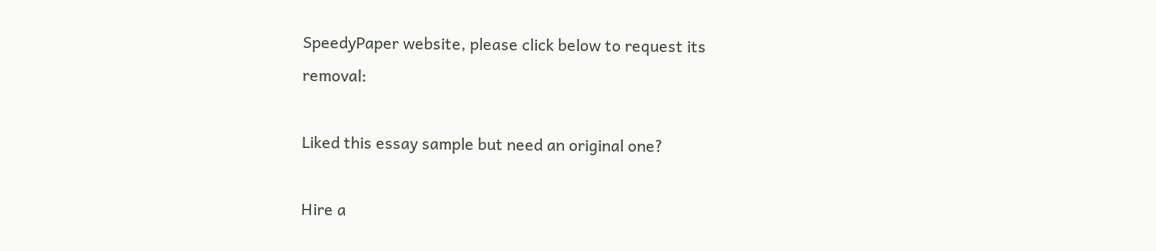SpeedyPaper website, please click below to request its removal:

Liked this essay sample but need an original one?

Hire a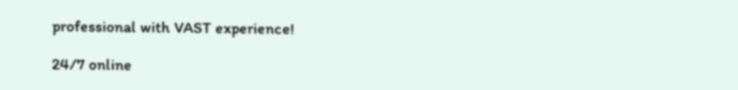professional with VAST experience!

24/7 online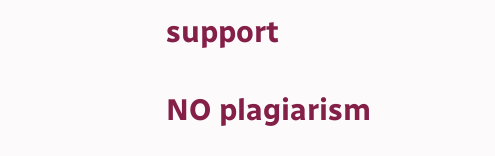support

NO plagiarism